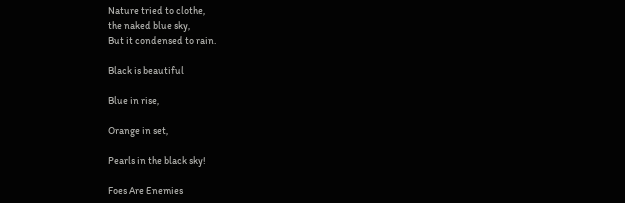Nature tried to clothe,
the naked blue sky,
But it condensed to rain.

Black is beautiful

Blue in rise,

Orange in set,

Pearls in the black sky!

Foes Are Enemies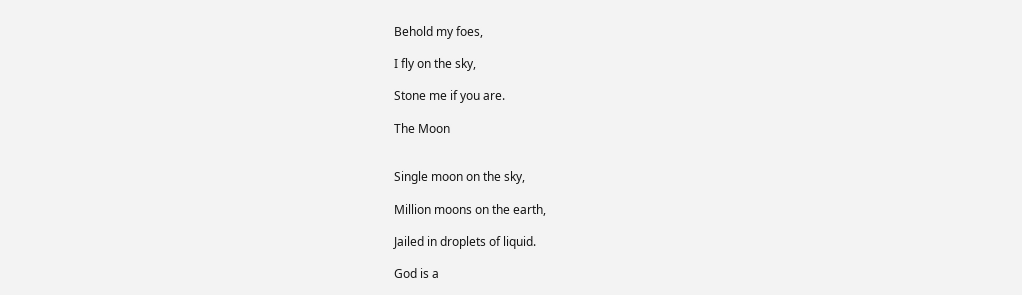Behold my foes,

I fly on the sky,

Stone me if you are.

The Moon


Single moon on the sky,

Million moons on the earth,

Jailed in droplets of liquid.

God is a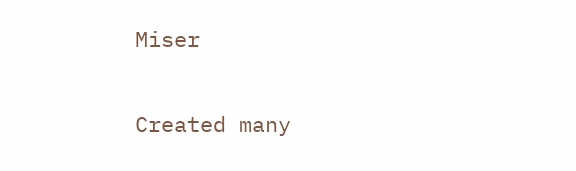Miser


Created many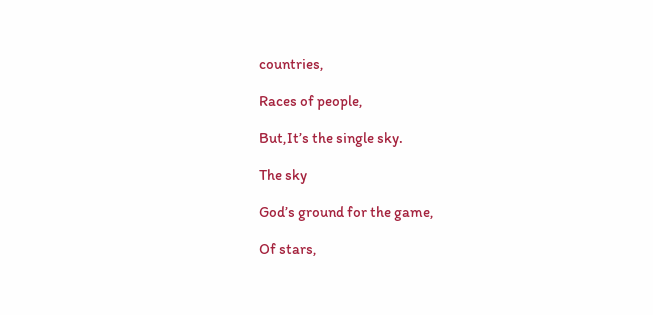countries,

Races of people,

But,It’s the single sky.

The sky

God’s ground for the game,

Of stars,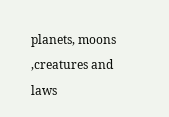planets, moons ,creatures and laws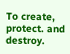To create, protect. and destroy.